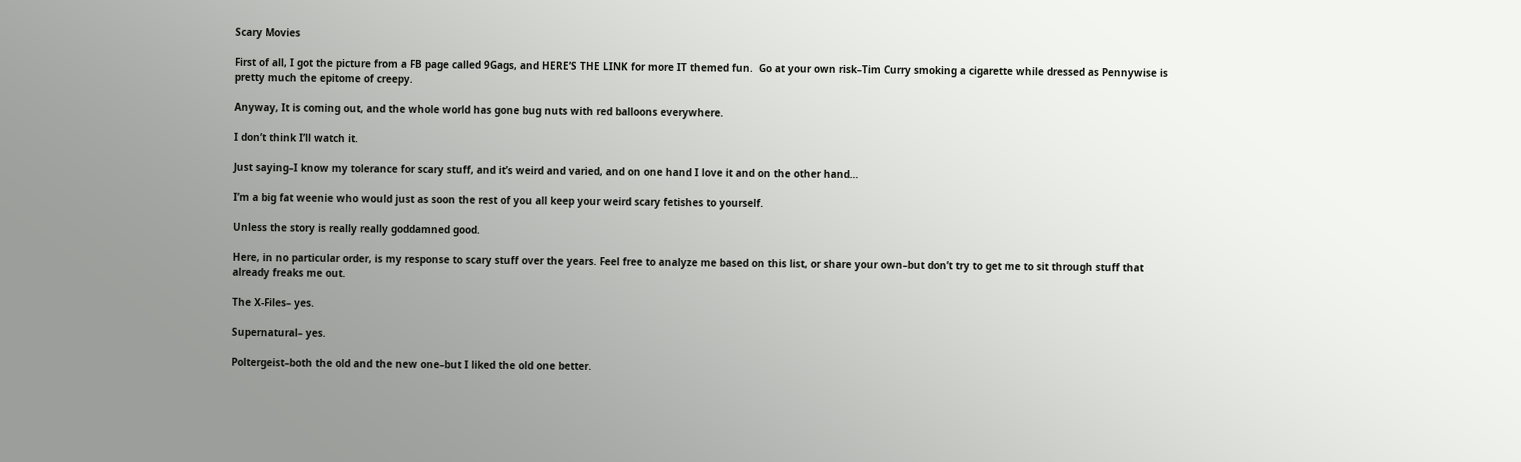Scary Movies

First of all, I got the picture from a FB page called 9Gags, and HERE’S THE LINK for more IT themed fun.  Go at your own risk–Tim Curry smoking a cigarette while dressed as Pennywise is pretty much the epitome of creepy.

Anyway, It is coming out, and the whole world has gone bug nuts with red balloons everywhere.

I don’t think I’ll watch it.

Just saying–I know my tolerance for scary stuff, and it’s weird and varied, and on one hand I love it and on the other hand…

I’m a big fat weenie who would just as soon the rest of you all keep your weird scary fetishes to yourself.

Unless the story is really really goddamned good.

Here, in no particular order, is my response to scary stuff over the years. Feel free to analyze me based on this list, or share your own–but don’t try to get me to sit through stuff that already freaks me out.

The X-Files– yes.

Supernatural– yes.

Poltergeist–both the old and the new one–but I liked the old one better.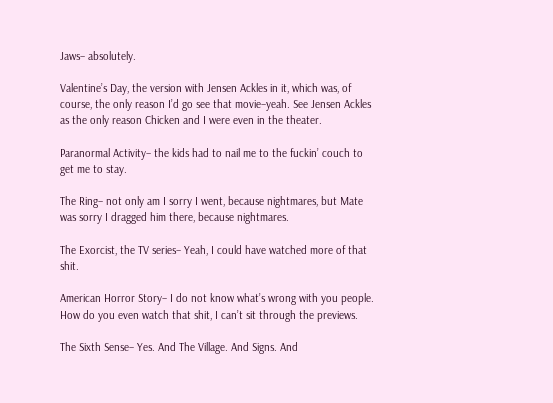Jaws– absolutely.

Valentine’s Day, the version with Jensen Ackles in it, which was, of course, the only reason I’d go see that movie–yeah. See Jensen Ackles as the only reason Chicken and I were even in the theater.

Paranormal Activity– the kids had to nail me to the fuckin’ couch to get me to stay.

The Ring– not only am I sorry I went, because nightmares, but Mate was sorry I dragged him there, because nightmares.

The Exorcist, the TV series– Yeah, I could have watched more of that shit.

American Horror Story– I do not know what’s wrong with you people. How do you even watch that shit, I can’t sit through the previews.

The Sixth Sense– Yes. And The Village. And Signs. And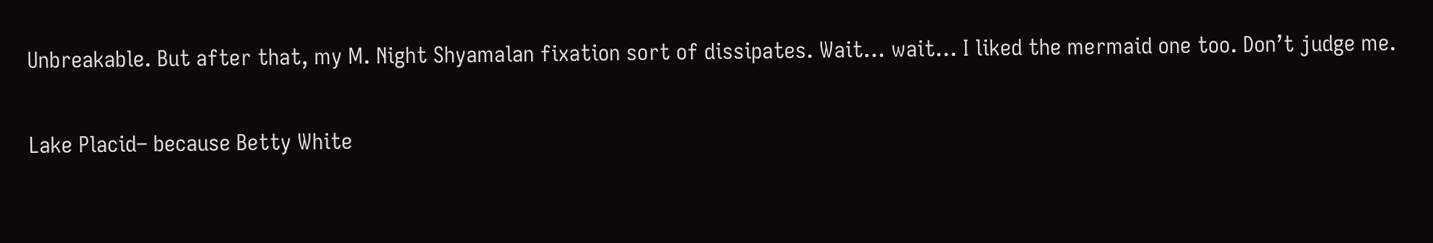Unbreakable. But after that, my M. Night Shyamalan fixation sort of dissipates. Wait… wait… I liked the mermaid one too. Don’t judge me.

Lake Placid– because Betty White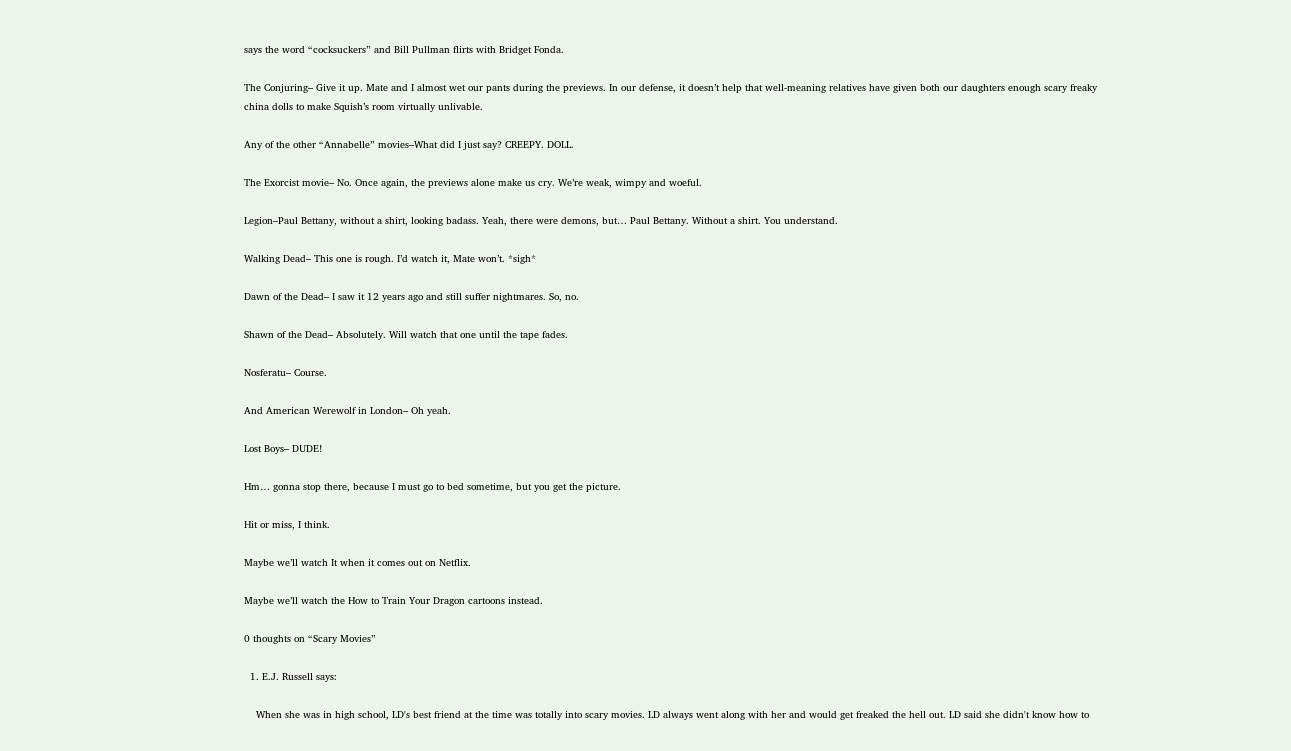says the word “cocksuckers” and Bill Pullman flirts with Bridget Fonda.

The Conjuring– Give it up. Mate and I almost wet our pants during the previews. In our defense, it doesn’t help that well-meaning relatives have given both our daughters enough scary freaky china dolls to make Squish’s room virtually unlivable.

Any of the other “Annabelle” movies–What did I just say? CREEPY. DOLL.

The Exorcist movie– No. Once again, the previews alone make us cry. We’re weak, wimpy and woeful.

Legion–Paul Bettany, without a shirt, looking badass. Yeah, there were demons, but… Paul Bettany. Without a shirt. You understand.

Walking Dead– This one is rough. I’d watch it, Mate won’t. *sigh*

Dawn of the Dead– I saw it 12 years ago and still suffer nightmares. So, no.

Shawn of the Dead– Absolutely. Will watch that one until the tape fades.

Nosferatu– Course.

And American Werewolf in London– Oh yeah.

Lost Boys– DUDE!

Hm… gonna stop there, because I must go to bed sometime, but you get the picture.

Hit or miss, I think.

Maybe we’ll watch It when it comes out on Netflix.

Maybe we’ll watch the How to Train Your Dragon cartoons instead.

0 thoughts on “Scary Movies”

  1. E.J. Russell says:

    When she was in high school, LD's best friend at the time was totally into scary movies. LD always went along with her and would get freaked the hell out. LD said she didn't know how to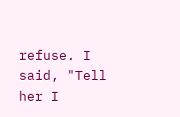refuse. I said, "Tell her I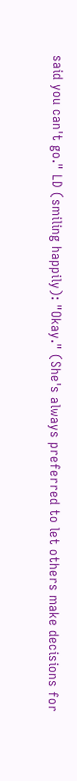said you can't go." LD (smiling happily): "Okay." (She's always preferred to let others make decisions for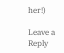her!)

Leave a Reply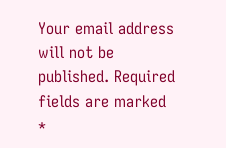Your email address will not be published. Required fields are marked *